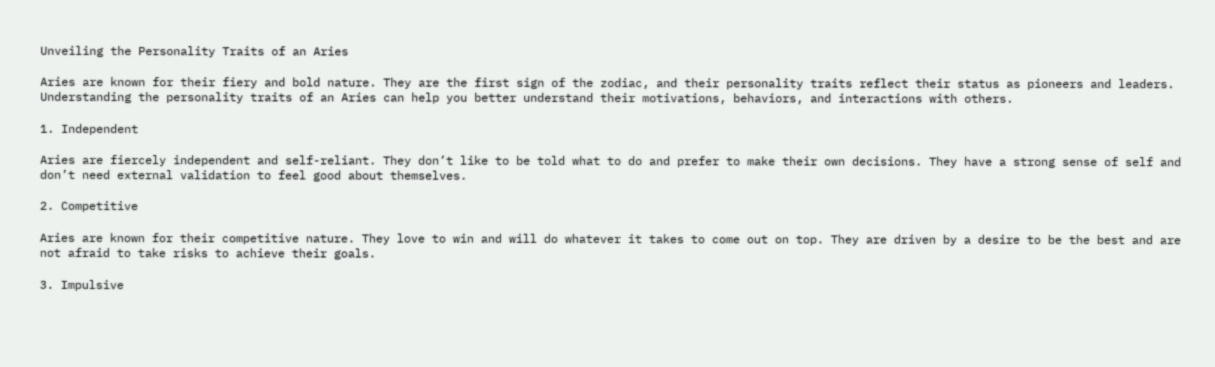Unveiling the Personality Traits of an Aries

Aries are known for their fiery and bold nature. They are the first sign of the zodiac, and their personality traits reflect their status as pioneers and leaders. Understanding the personality traits of an Aries can help you better understand their motivations, behaviors, and interactions with others.

1. Independent

Aries are fiercely independent and self-reliant. They don’t like to be told what to do and prefer to make their own decisions. They have a strong sense of self and don’t need external validation to feel good about themselves.

2. Competitive

Aries are known for their competitive nature. They love to win and will do whatever it takes to come out on top. They are driven by a desire to be the best and are not afraid to take risks to achieve their goals.

3. Impulsive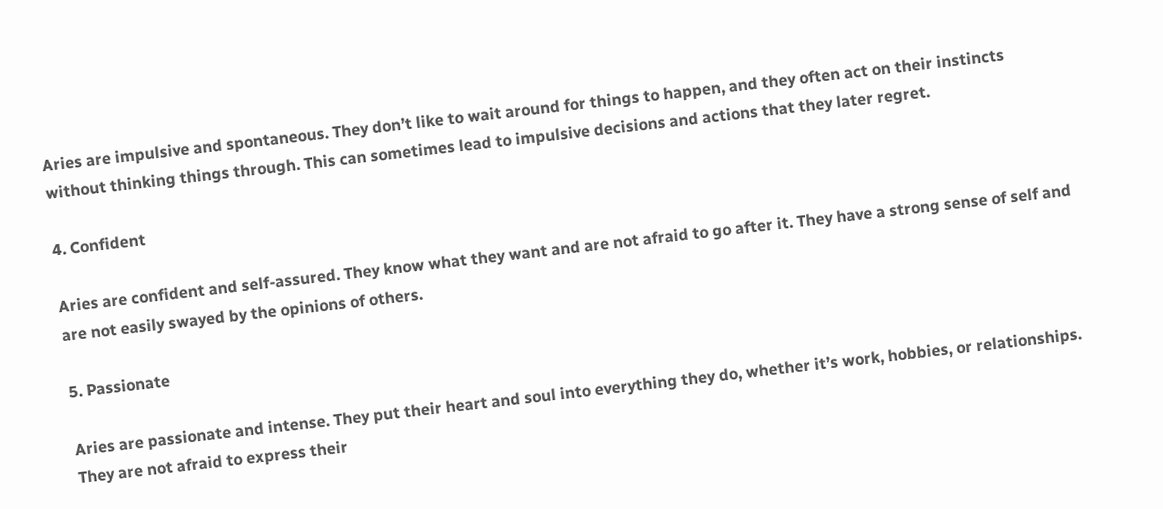Aries are impulsive and spontaneous. They don’t like to wait around for things to happen, and they often act on their instincts without thinking things through. This can sometimes lead to impulsive decisions and actions that they later regret.

4. Confident

Aries are confident and self-assured. They know what they want and are not afraid to go after it. They have a strong sense of self and are not easily swayed by the opinions of others.

5. Passionate

Aries are passionate and intense. They put their heart and soul into everything they do, whether it’s work, hobbies, or relationships. They are not afraid to express their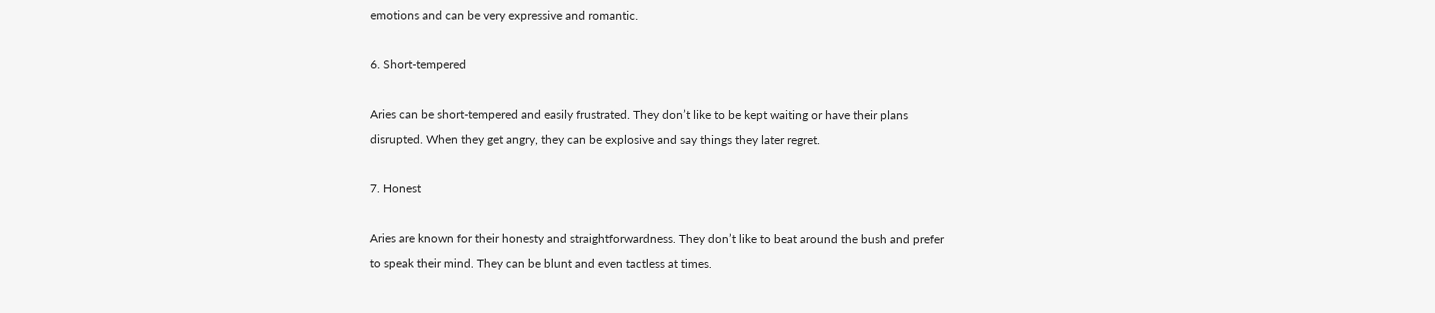emotions and can be very expressive and romantic.

6. Short-tempered

Aries can be short-tempered and easily frustrated. They don’t like to be kept waiting or have their plans disrupted. When they get angry, they can be explosive and say things they later regret.

7. Honest

Aries are known for their honesty and straightforwardness. They don’t like to beat around the bush and prefer to speak their mind. They can be blunt and even tactless at times.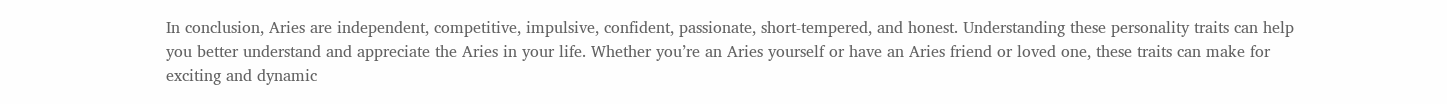In conclusion, Aries are independent, competitive, impulsive, confident, passionate, short-tempered, and honest. Understanding these personality traits can help you better understand and appreciate the Aries in your life. Whether you’re an Aries yourself or have an Aries friend or loved one, these traits can make for exciting and dynamic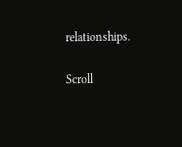relationships.

Scroll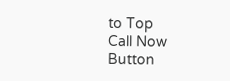to Top
Call Now Button